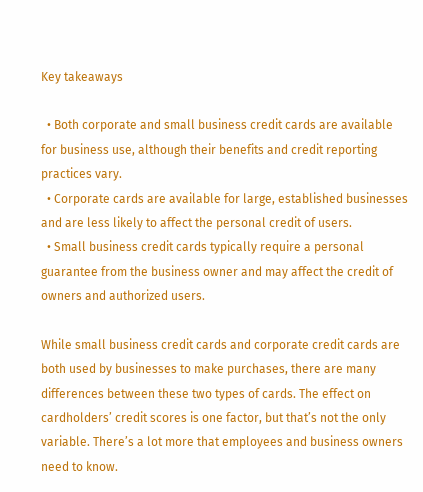Key takeaways

  • Both corporate and small business credit cards are available for business use, although their benefits and credit reporting practices vary.
  • Corporate cards are available for large, established businesses and are less likely to affect the personal credit of users.
  • Small business credit cards typically require a personal guarantee from the business owner and may affect the credit of owners and authorized users.

While small business credit cards and corporate credit cards are both used by businesses to make purchases, there are many differences between these two types of cards. The effect on cardholders’ credit scores is one factor, but that’s not the only variable. There’s a lot more that employees and business owners need to know.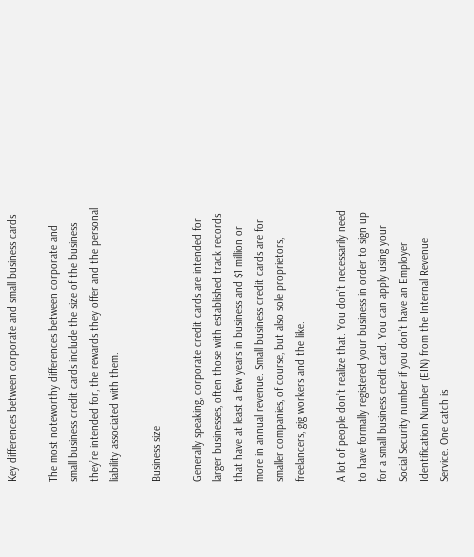Key differences between corporate and small business cards

The most noteworthy differences between corporate and small business credit cards include the size of the business they’re intended for, the rewards they offer and the personal liability associated with them.

Business size

Generally speaking, corporate credit cards are intended for larger businesses, often those with established track records that have at least a few years in business and $1 million or more in annual revenue. Small business credit cards are for smaller companies, of course, but also sole proprietors, freelancers, gig workers and the like.

A lot of people don’t realize that. You don’t necessarily need to have formally registered your business in order to sign up for a small business credit card. You can apply using your Social Security number if you don’t have an Employer Identification Number (EIN) from the Internal Revenue Service. One catch is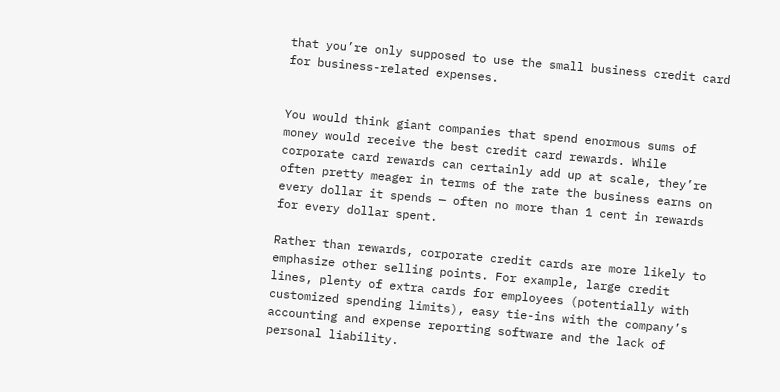that you’re only supposed to use the small business credit card for business-related expenses.


You would think giant companies that spend enormous sums of money would receive the best credit card rewards. While corporate card rewards can certainly add up at scale, they’re often pretty meager in terms of the rate the business earns on every dollar it spends — often no more than 1 cent in rewards for every dollar spent.

Rather than rewards, corporate credit cards are more likely to emphasize other selling points. For example, large credit lines, plenty of extra cards for employees (potentially with customized spending limits), easy tie-ins with the company’s accounting and expense reporting software and the lack of personal liability.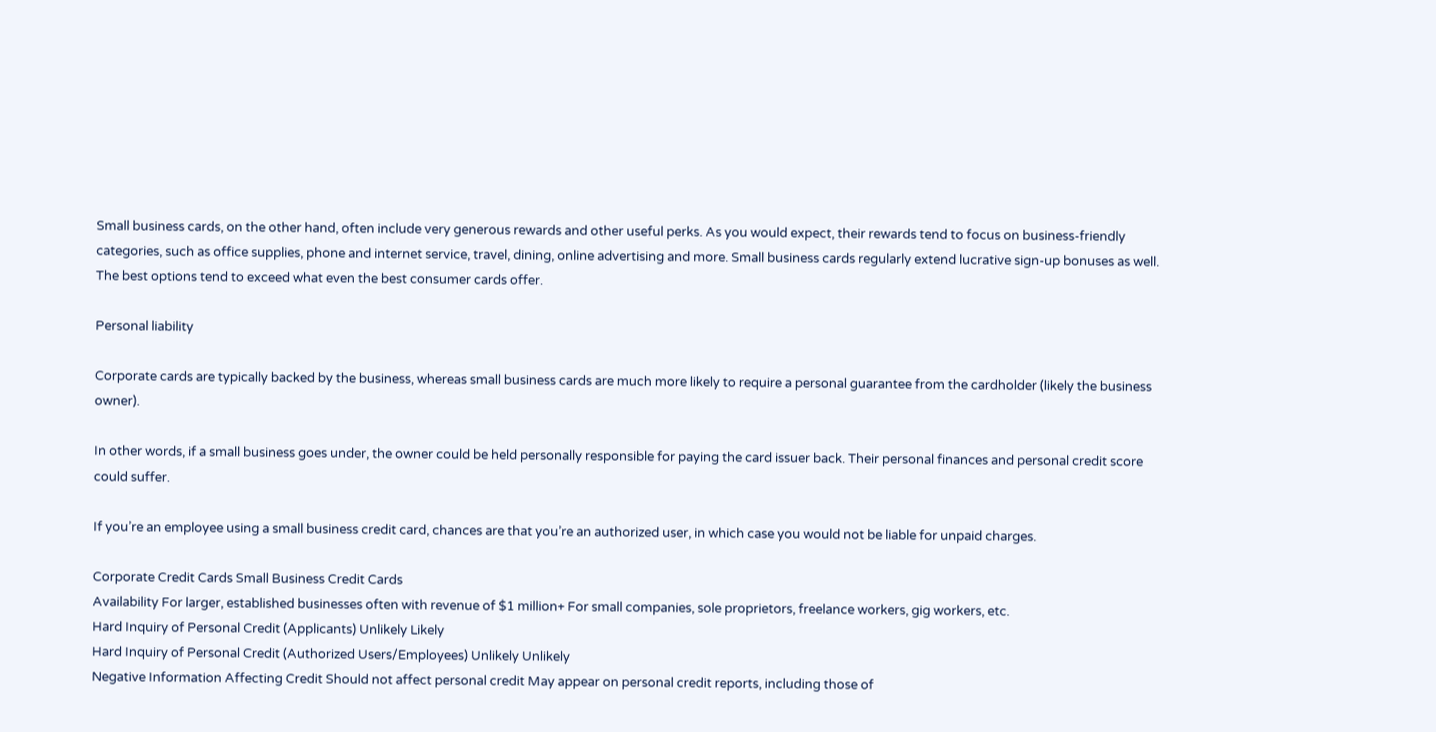Small business cards, on the other hand, often include very generous rewards and other useful perks. As you would expect, their rewards tend to focus on business-friendly categories, such as office supplies, phone and internet service, travel, dining, online advertising and more. Small business cards regularly extend lucrative sign-up bonuses as well. The best options tend to exceed what even the best consumer cards offer.

Personal liability

Corporate cards are typically backed by the business, whereas small business cards are much more likely to require a personal guarantee from the cardholder (likely the business owner).

In other words, if a small business goes under, the owner could be held personally responsible for paying the card issuer back. Their personal finances and personal credit score could suffer.

If you’re an employee using a small business credit card, chances are that you’re an authorized user, in which case you would not be liable for unpaid charges.

Corporate Credit Cards Small Business Credit Cards
Availability For larger, established businesses often with revenue of $1 million+ For small companies, sole proprietors, freelance workers, gig workers, etc.
Hard Inquiry of Personal Credit (Applicants) Unlikely Likely
Hard Inquiry of Personal Credit (Authorized Users/Employees) Unlikely Unlikely
Negative Information Affecting Credit Should not affect personal credit May appear on personal credit reports, including those of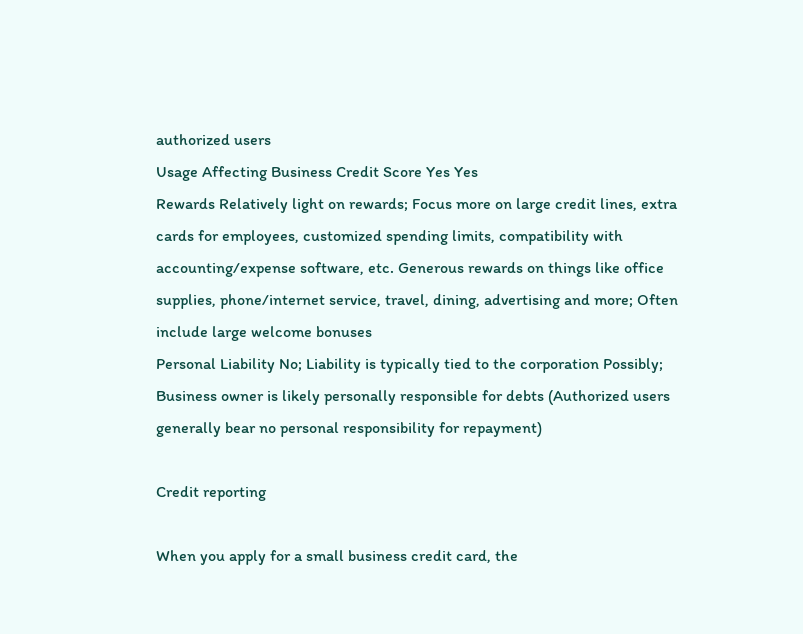authorized users
Usage Affecting Business Credit Score Yes Yes
Rewards Relatively light on rewards; Focus more on large credit lines, extra cards for employees, customized spending limits, compatibility with accounting/expense software, etc. Generous rewards on things like office supplies, phone/internet service, travel, dining, advertising and more; Often include large welcome bonuses
Personal Liability No; Liability is typically tied to the corporation Possibly; Business owner is likely personally responsible for debts (Authorized users generally bear no personal responsibility for repayment)

Credit reporting

When you apply for a small business credit card, the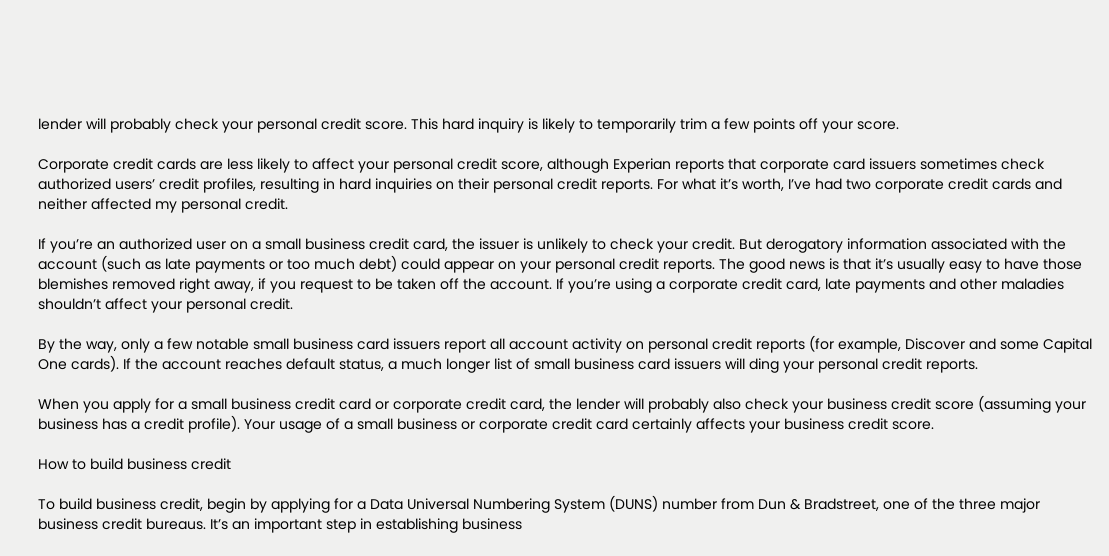lender will probably check your personal credit score. This hard inquiry is likely to temporarily trim a few points off your score.

Corporate credit cards are less likely to affect your personal credit score, although Experian reports that corporate card issuers sometimes check authorized users’ credit profiles, resulting in hard inquiries on their personal credit reports. For what it’s worth, I’ve had two corporate credit cards and neither affected my personal credit.

If you’re an authorized user on a small business credit card, the issuer is unlikely to check your credit. But derogatory information associated with the account (such as late payments or too much debt) could appear on your personal credit reports. The good news is that it’s usually easy to have those blemishes removed right away, if you request to be taken off the account. If you’re using a corporate credit card, late payments and other maladies shouldn’t affect your personal credit.

By the way, only a few notable small business card issuers report all account activity on personal credit reports (for example, Discover and some Capital One cards). If the account reaches default status, a much longer list of small business card issuers will ding your personal credit reports.

When you apply for a small business credit card or corporate credit card, the lender will probably also check your business credit score (assuming your business has a credit profile). Your usage of a small business or corporate credit card certainly affects your business credit score.

How to build business credit

To build business credit, begin by applying for a Data Universal Numbering System (DUNS) number from Dun & Bradstreet, one of the three major business credit bureaus. It’s an important step in establishing business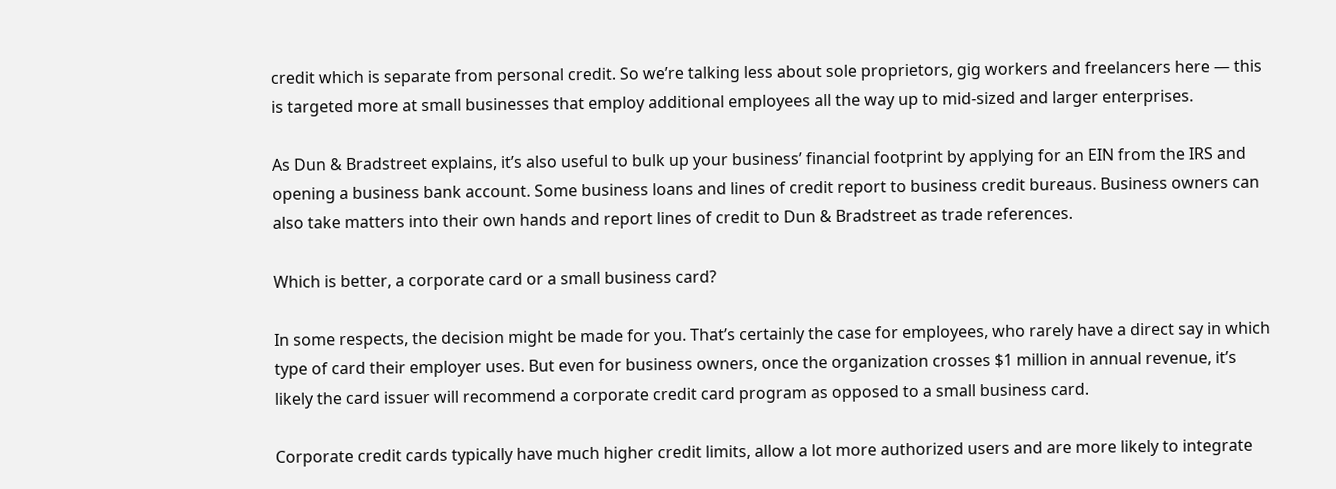credit which is separate from personal credit. So we’re talking less about sole proprietors, gig workers and freelancers here — this is targeted more at small businesses that employ additional employees all the way up to mid-sized and larger enterprises.

As Dun & Bradstreet explains, it’s also useful to bulk up your business’ financial footprint by applying for an EIN from the IRS and opening a business bank account. Some business loans and lines of credit report to business credit bureaus. Business owners can also take matters into their own hands and report lines of credit to Dun & Bradstreet as trade references.

Which is better, a corporate card or a small business card?

In some respects, the decision might be made for you. That’s certainly the case for employees, who rarely have a direct say in which type of card their employer uses. But even for business owners, once the organization crosses $1 million in annual revenue, it’s likely the card issuer will recommend a corporate credit card program as opposed to a small business card.

Corporate credit cards typically have much higher credit limits, allow a lot more authorized users and are more likely to integrate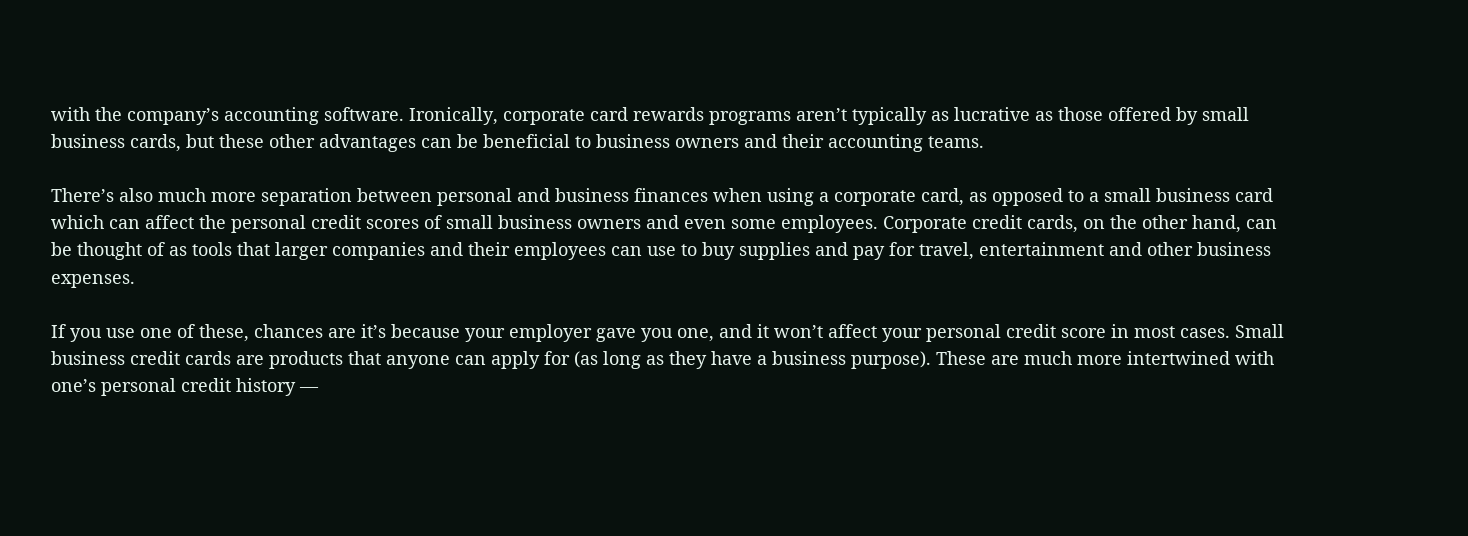with the company’s accounting software. Ironically, corporate card rewards programs aren’t typically as lucrative as those offered by small business cards, but these other advantages can be beneficial to business owners and their accounting teams.

There’s also much more separation between personal and business finances when using a corporate card, as opposed to a small business card which can affect the personal credit scores of small business owners and even some employees. Corporate credit cards, on the other hand, can be thought of as tools that larger companies and their employees can use to buy supplies and pay for travel, entertainment and other business expenses.

If you use one of these, chances are it’s because your employer gave you one, and it won’t affect your personal credit score in most cases. Small business credit cards are products that anyone can apply for (as long as they have a business purpose). These are much more intertwined with one’s personal credit history —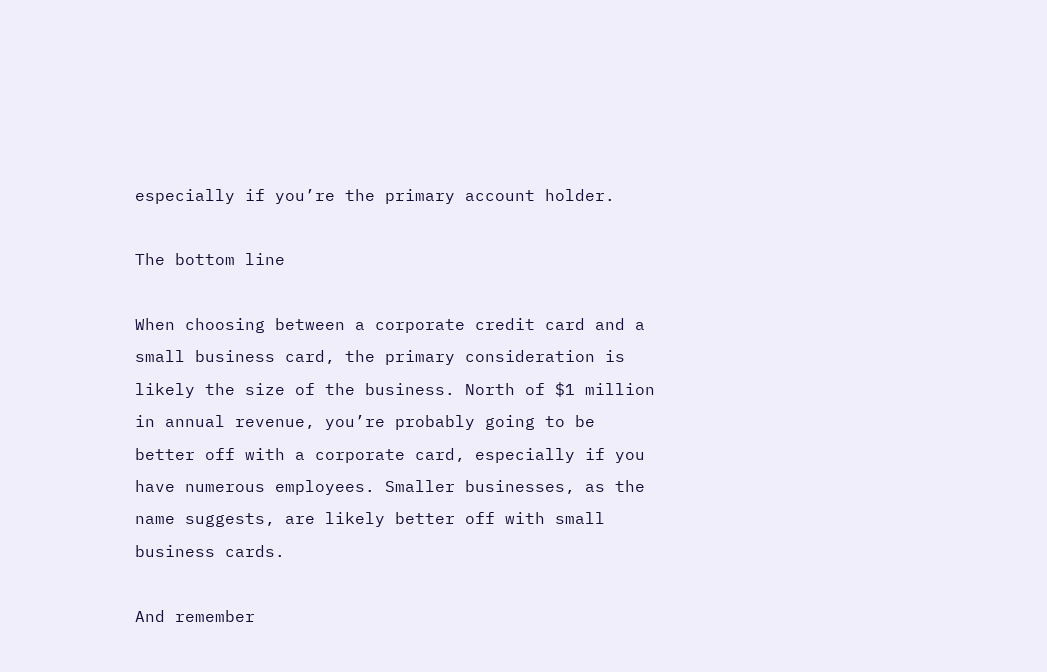especially if you’re the primary account holder.

The bottom line

When choosing between a corporate credit card and a small business card, the primary consideration is likely the size of the business. North of $1 million in annual revenue, you’re probably going to be better off with a corporate card, especially if you have numerous employees. Smaller businesses, as the name suggests, are likely better off with small business cards.

And remember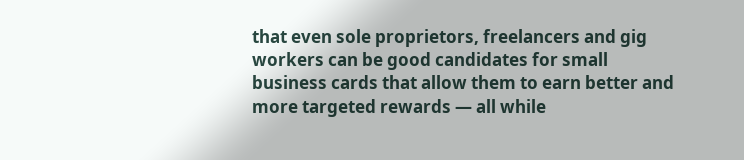that even sole proprietors, freelancers and gig workers can be good candidates for small business cards that allow them to earn better and more targeted rewards — all while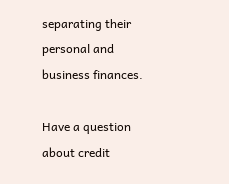separating their personal and business finances.

Have a question about credit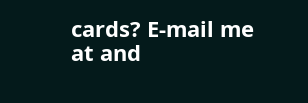cards? E-mail me at and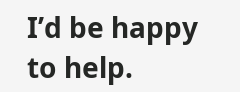I’d be happy to help.